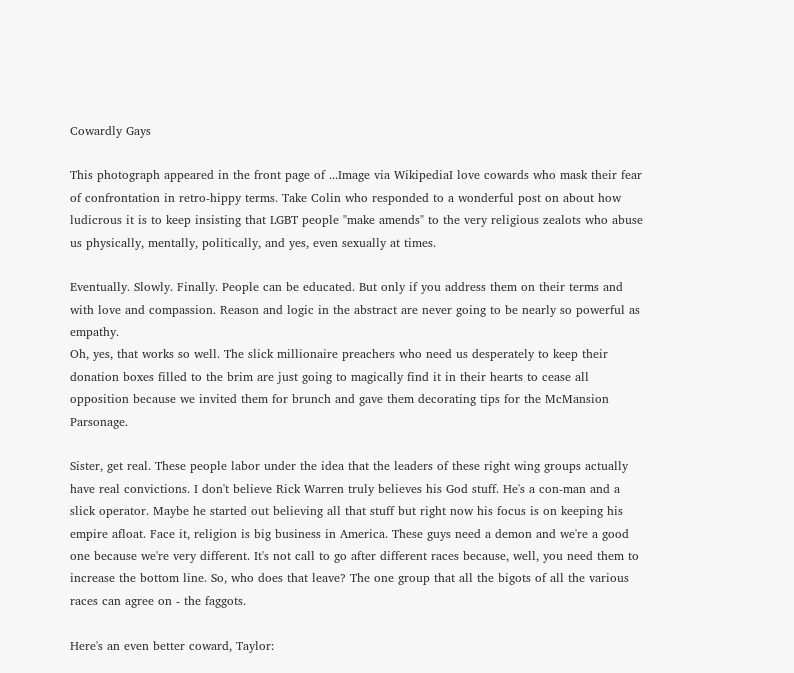Cowardly Gays

This photograph appeared in the front page of ...Image via WikipediaI love cowards who mask their fear of confrontation in retro-hippy terms. Take Colin who responded to a wonderful post on about how ludicrous it is to keep insisting that LGBT people "make amends" to the very religious zealots who abuse us physically, mentally, politically, and yes, even sexually at times.

Eventually. Slowly. Finally. People can be educated. But only if you address them on their terms and with love and compassion. Reason and logic in the abstract are never going to be nearly so powerful as empathy.
Oh, yes, that works so well. The slick millionaire preachers who need us desperately to keep their donation boxes filled to the brim are just going to magically find it in their hearts to cease all opposition because we invited them for brunch and gave them decorating tips for the McMansion Parsonage.

Sister, get real. These people labor under the idea that the leaders of these right wing groups actually have real convictions. I don't believe Rick Warren truly believes his God stuff. He's a con-man and a slick operator. Maybe he started out believing all that stuff but right now his focus is on keeping his empire afloat. Face it, religion is big business in America. These guys need a demon and we're a good one because we're very different. It's not call to go after different races because, well, you need them to increase the bottom line. So, who does that leave? The one group that all the bigots of all the various races can agree on - the faggots.

Here's an even better coward, Taylor: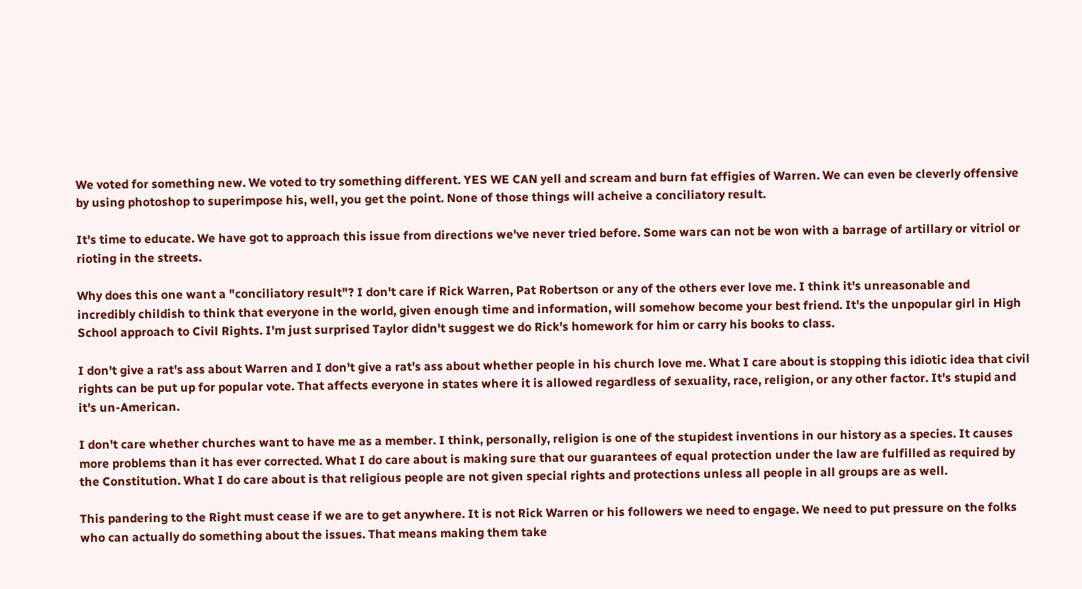We voted for something new. We voted to try something different. YES WE CAN yell and scream and burn fat effigies of Warren. We can even be cleverly offensive by using photoshop to superimpose his, well, you get the point. None of those things will acheive a conciliatory result.

It's time to educate. We have got to approach this issue from directions we've never tried before. Some wars can not be won with a barrage of artillary or vitriol or rioting in the streets.

Why does this one want a "conciliatory result"? I don't care if Rick Warren, Pat Robertson or any of the others ever love me. I think it's unreasonable and incredibly childish to think that everyone in the world, given enough time and information, will somehow become your best friend. It's the unpopular girl in High School approach to Civil Rights. I'm just surprised Taylor didn't suggest we do Rick's homework for him or carry his books to class.

I don't give a rat's ass about Warren and I don't give a rat's ass about whether people in his church love me. What I care about is stopping this idiotic idea that civil rights can be put up for popular vote. That affects everyone in states where it is allowed regardless of sexuality, race, religion, or any other factor. It's stupid and it's un-American.

I don't care whether churches want to have me as a member. I think, personally, religion is one of the stupidest inventions in our history as a species. It causes more problems than it has ever corrected. What I do care about is making sure that our guarantees of equal protection under the law are fulfilled as required by the Constitution. What I do care about is that religious people are not given special rights and protections unless all people in all groups are as well.

This pandering to the Right must cease if we are to get anywhere. It is not Rick Warren or his followers we need to engage. We need to put pressure on the folks who can actually do something about the issues. That means making them take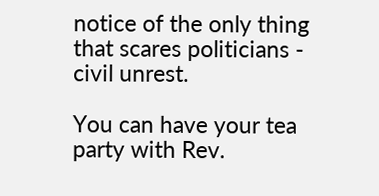notice of the only thing that scares politicians - civil unrest.

You can have your tea party with Rev.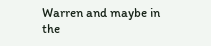Warren and maybe in the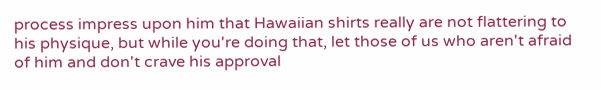process impress upon him that Hawaiian shirts really are not flattering to his physique, but while you're doing that, let those of us who aren't afraid of him and don't crave his approval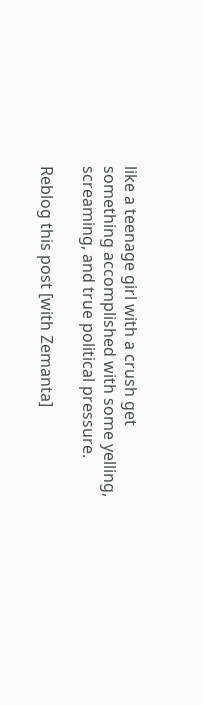like a teenage girl with a crush get something accomplished with some yelling, screaming, and true political pressure.

Reblog this post [with Zemanta]